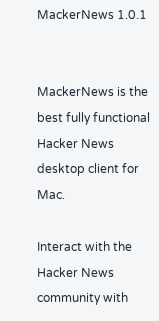MackerNews 1.0.1


MackerNews is the best fully functional Hacker News desktop client for Mac.

Interact with the Hacker News community with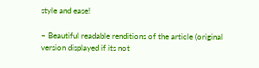style and ease!

– Beautiful readable renditions of the article (original version displayed if its not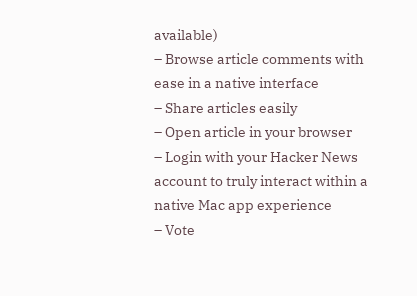available)
– Browse article comments with ease in a native interface
– Share articles easily
– Open article in your browser
– Login with your Hacker News account to truly interact within a native Mac app experience
– Vote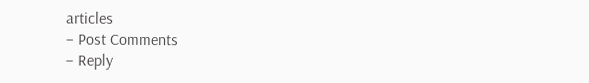articles
– Post Comments
– Reply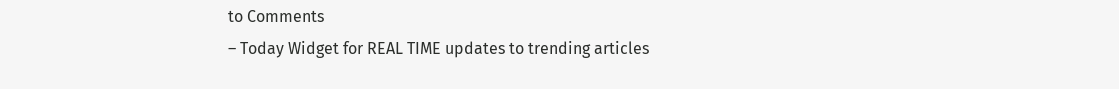to Comments
– Today Widget for REAL TIME updates to trending articles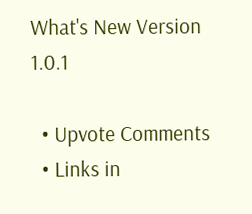What's New Version 1.0.1

  • Upvote Comments
  • Links in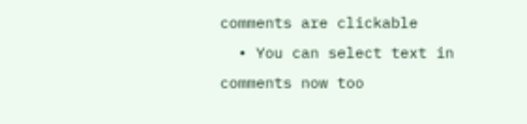comments are clickable
  • You can select text in comments now too